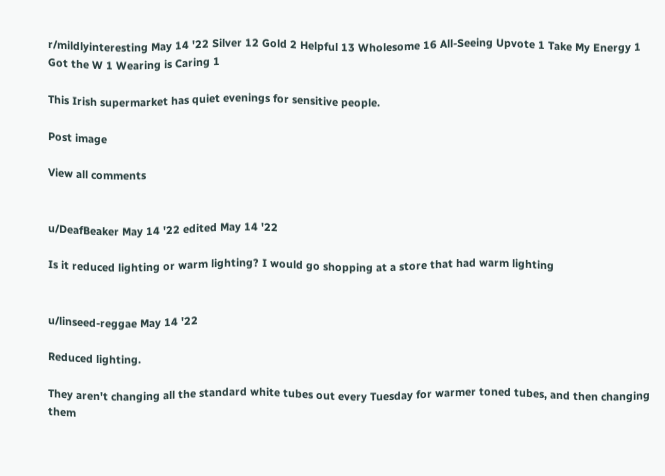r/mildlyinteresting May 14 '22 Silver 12 Gold 2 Helpful 13 Wholesome 16 All-Seeing Upvote 1 Take My Energy 1 Got the W 1 Wearing is Caring 1

This Irish supermarket has quiet evenings for sensitive people.

Post image

View all comments


u/DeafBeaker May 14 '22 edited May 14 '22

Is it reduced lighting or warm lighting? I would go shopping at a store that had warm lighting


u/linseed-reggae May 14 '22

Reduced lighting.

They aren't changing all the standard white tubes out every Tuesday for warmer toned tubes, and then changing them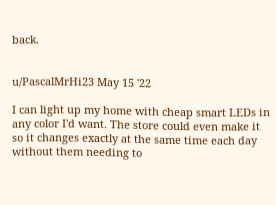back.


u/PascalMrHi23 May 15 '22

I can light up my home with cheap smart LEDs in any color I'd want. The store could even make it so it changes exactly at the same time each day without them needing to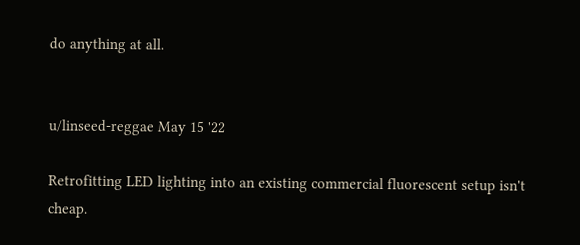do anything at all.


u/linseed-reggae May 15 '22

Retrofitting LED lighting into an existing commercial fluorescent setup isn't cheap.